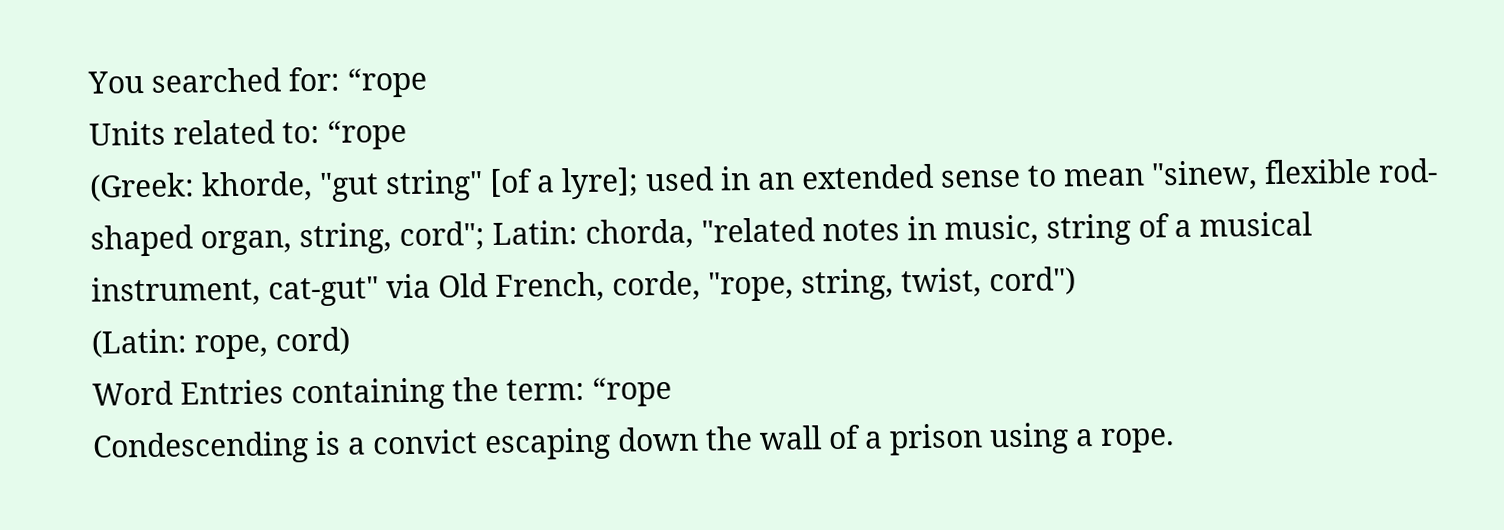You searched for: “rope
Units related to: “rope
(Greek: khorde, "gut string" [of a lyre]; used in an extended sense to mean "sinew, flexible rod-shaped organ, string, cord"; Latin: chorda, "related notes in music, string of a musical instrument, cat-gut" via Old French, corde, "rope, string, twist, cord")
(Latin: rope, cord)
Word Entries containing the term: “rope
Condescending is a convict escaping down the wall of a prison using a rope.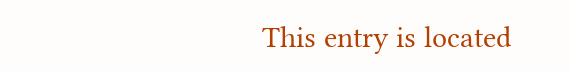This entry is located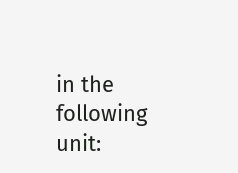in the following unit: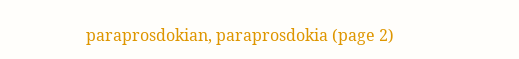paraprosdokian, paraprosdokia (page 2)